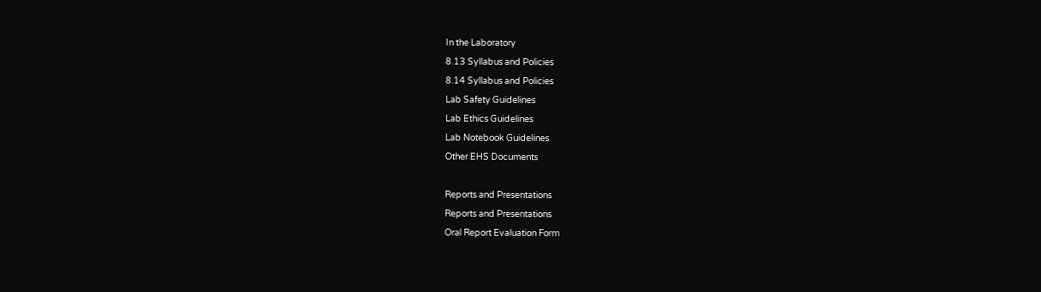In the Laboratory
8.13 Syllabus and Policies
8.14 Syllabus and Policies
Lab Safety Guidelines
Lab Ethics Guidelines
Lab Notebook Guidelines
Other EHS Documents

Reports and Presentations
Reports and Presentations
Oral Report Evaluation Form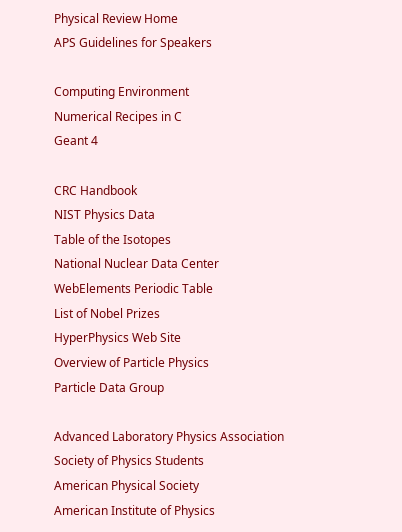Physical Review Home
APS Guidelines for Speakers

Computing Environment
Numerical Recipes in C
Geant 4

CRC Handbook
NIST Physics Data
Table of the Isotopes
National Nuclear Data Center
WebElements Periodic Table
List of Nobel Prizes
HyperPhysics Web Site
Overview of Particle Physics
Particle Data Group

Advanced Laboratory Physics Association
Society of Physics Students
American Physical Society
American Institute of Physics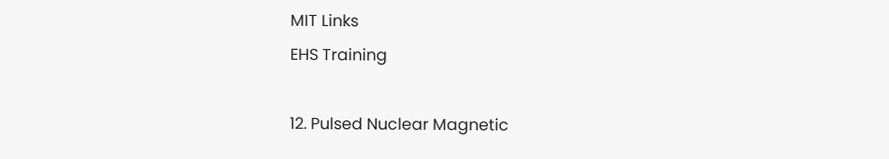MIT Links
EHS Training

12. Pulsed Nuclear Magnetic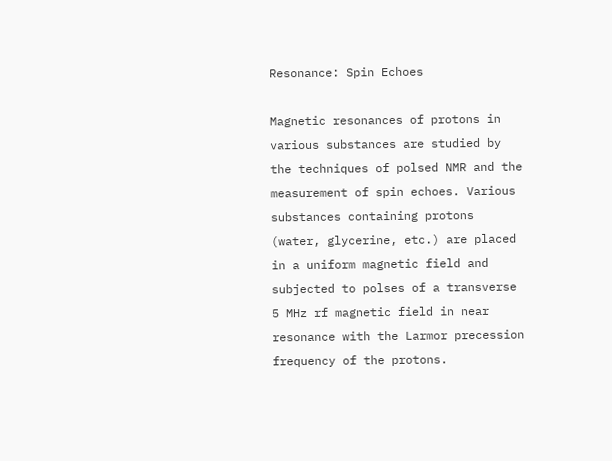Resonance: Spin Echoes

Magnetic resonances of protons in various substances are studied by the techniques of polsed NMR and the measurement of spin echoes. Various substances containing protons (water, glycerine, etc.) are placed in a uniform magnetic field and subjected to polses of a transverse 5 MHz rf magnetic field in near resonance with the Larmor precession frequency of the protons.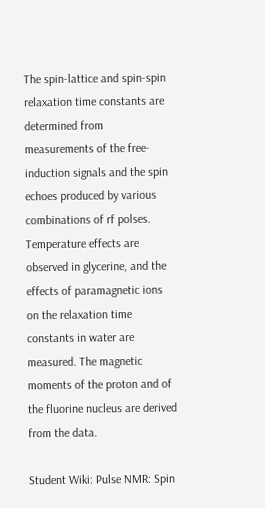The spin-lattice and spin-spin relaxation time constants are determined from measurements of the free-induction signals and the spin echoes produced by various combinations of rf polses. Temperature effects are observed in glycerine, and the effects of paramagnetic ions on the relaxation time constants in water are measured. The magnetic moments of the proton and of the fluorine nucleus are derived from the data.

Student Wiki: Pulse NMR: Spin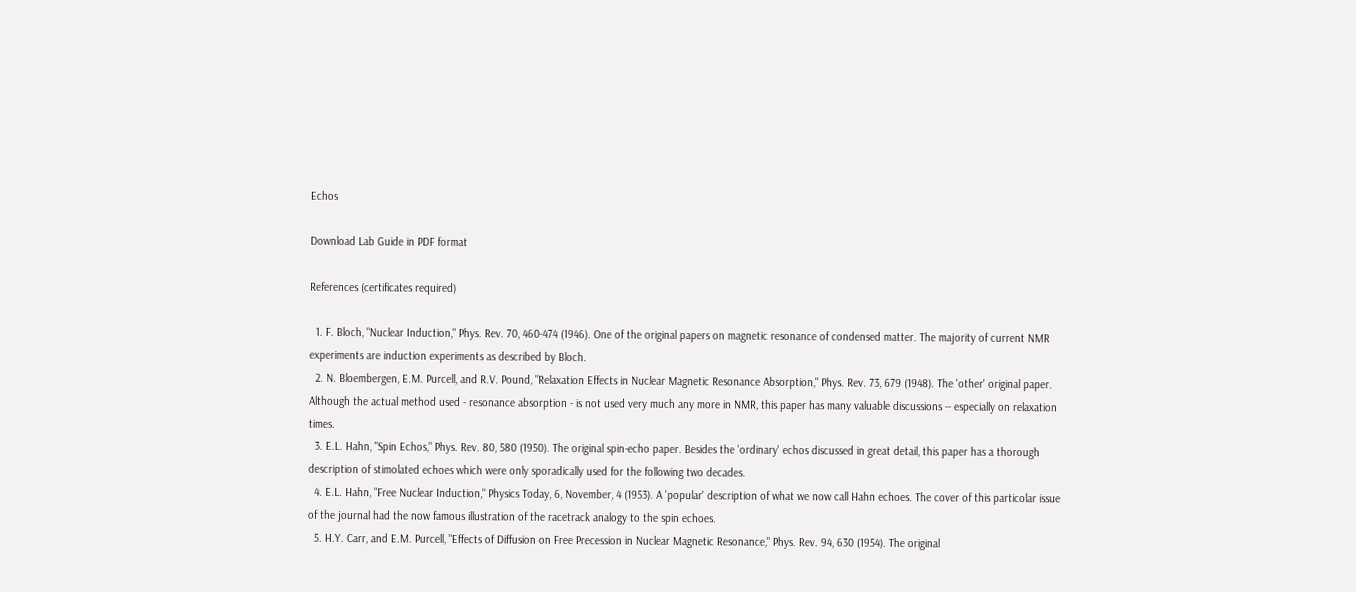Echos

Download Lab Guide in PDF format

References (certificates required)

  1. F. Bloch, "Nuclear Induction," Phys. Rev. 70, 460-474 (1946). One of the original papers on magnetic resonance of condensed matter. The majority of current NMR experiments are induction experiments as described by Bloch.
  2. N. Bloembergen, E.M. Purcell, and R.V. Pound, "Relaxation Effects in Nuclear Magnetic Resonance Absorption," Phys. Rev. 73, 679 (1948). The 'other' original paper. Although the actual method used - resonance absorption - is not used very much any more in NMR, this paper has many valuable discussions -- especially on relaxation times.
  3. E.L. Hahn, "Spin Echos," Phys. Rev. 80, 580 (1950). The original spin-echo paper. Besides the 'ordinary' echos discussed in great detail, this paper has a thorough description of stimolated echoes which were only sporadically used for the following two decades.
  4. E.L. Hahn, "Free Nuclear Induction," Physics Today, 6, November, 4 (1953). A 'popular' description of what we now call Hahn echoes. The cover of this particolar issue of the journal had the now famous illustration of the racetrack analogy to the spin echoes.
  5. H.Y. Carr, and E.M. Purcell, "Effects of Diffusion on Free Precession in Nuclear Magnetic Resonance," Phys. Rev. 94, 630 (1954). The original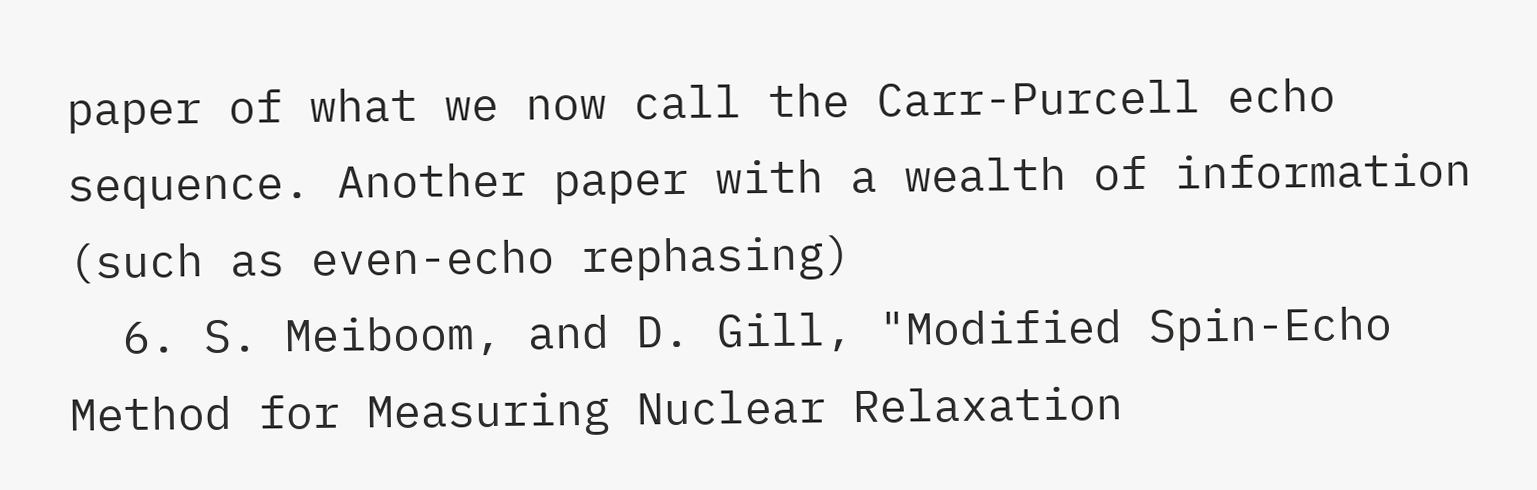paper of what we now call the Carr-Purcell echo sequence. Another paper with a wealth of information (such as even-echo rephasing)
  6. S. Meiboom, and D. Gill, "Modified Spin-Echo Method for Measuring Nuclear Relaxation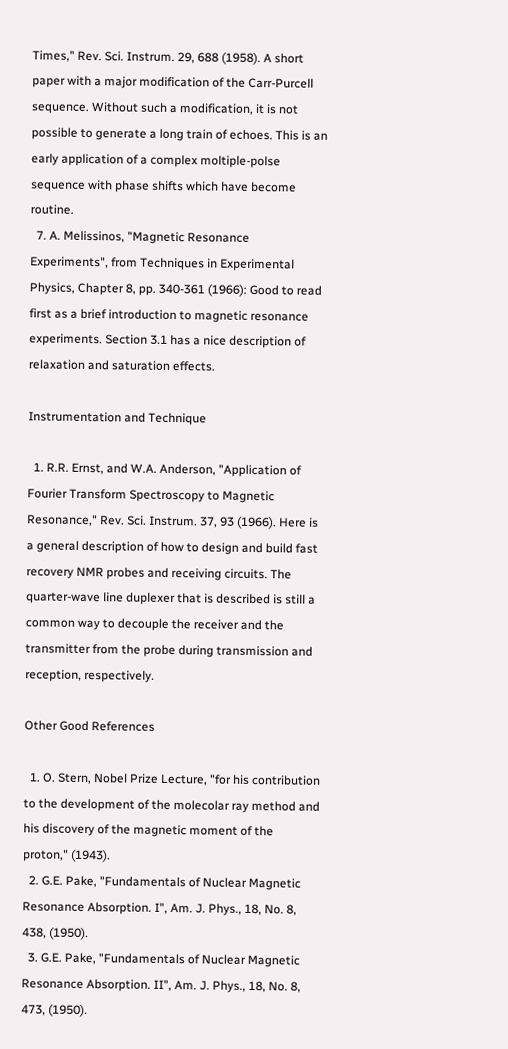Times," Rev. Sci. Instrum. 29, 688 (1958). A short paper with a major modification of the Carr-Purcell sequence. Without such a modification, it is not possible to generate a long train of echoes. This is an early application of a complex moltiple-polse sequence with phase shifts which have become routine.
  7. A. Melissinos, "Magnetic Resonance Experiments", from Techniques in Experimental Physics, Chapter 8, pp. 340-361 (1966): Good to read first as a brief introduction to magnetic resonance experiments. Section 3.1 has a nice description of relaxation and saturation effects.

Instrumentation and Technique

  1. R.R. Ernst, and W.A. Anderson, "Application of Fourier Transform Spectroscopy to Magnetic Resonance," Rev. Sci. Instrum. 37, 93 (1966). Here is a general description of how to design and build fast recovery NMR probes and receiving circuits. The quarter-wave line duplexer that is described is still a common way to decouple the receiver and the transmitter from the probe during transmission and reception, respectively.

Other Good References

  1. O. Stern, Nobel Prize Lecture, "for his contribution to the development of the molecolar ray method and his discovery of the magnetic moment of the proton," (1943).
  2. G.E. Pake, "Fundamentals of Nuclear Magnetic Resonance Absorption. I", Am. J. Phys., 18, No. 8, 438, (1950).
  3. G.E. Pake, "Fundamentals of Nuclear Magnetic Resonance Absorption. II", Am. J. Phys., 18, No. 8, 473, (1950).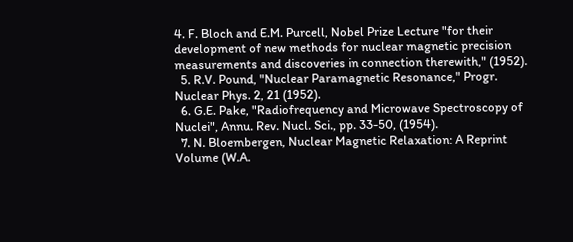4. F. Bloch and E.M. Purcell, Nobel Prize Lecture "for their development of new methods for nuclear magnetic precision measurements and discoveries in connection therewith," (1952).
  5. R.V. Pound, "Nuclear Paramagnetic Resonance," Progr. Nuclear Phys. 2, 21 (1952).
  6. G.E. Pake, "Radiofrequency and Microwave Spectroscopy of Nuclei", Annu. Rev. Nucl. Sci., pp. 33-50, (1954).
  7. N. Bloembergen, Nuclear Magnetic Relaxation: A Reprint Volume (W.A.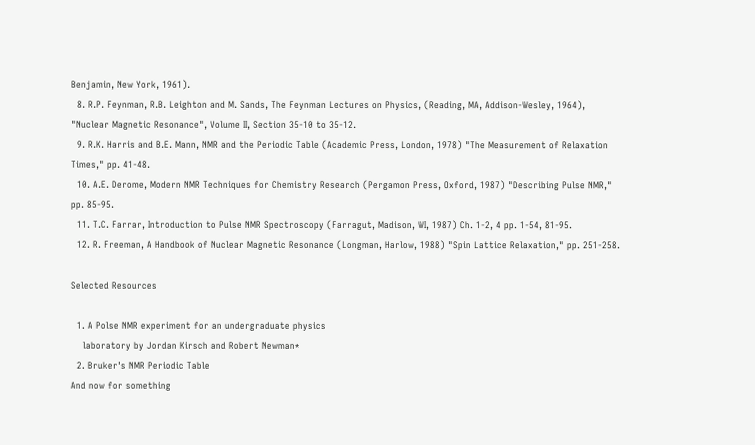Benjamin, New York, 1961).
  8. R.P. Feynman, R.B. Leighton and M. Sands, The Feynman Lectures on Physics, (Reading, MA, Addison-Wesley, 1964), "Nuclear Magnetic Resonance", Volume II, Section 35-10 to 35-12.
  9. R.K. Harris and B.E. Mann, NMR and the Periodic Table (Academic Press, London, 1978) "The Measurement of Relaxation Times," pp. 41-48.
  10. A.E. Derome, Modern NMR Techniques for Chemistry Research (Pergamon Press, Oxford, 1987) "Describing Pulse NMR," pp. 85-95.
  11. T.C. Farrar, Introduction to Pulse NMR Spectroscopy (Farragut, Madison, WI, 1987) Ch. 1-2, 4 pp. 1-54, 81-95.
  12. R. Freeman, A Handbook of Nuclear Magnetic Resonance (Longman, Harlow, 1988) "Spin Lattice Relaxation," pp. 251-258.

Selected Resources

  1. A Polse NMR experiment for an undergraduate physics
    laboratory by Jordan Kirsch and Robert Newman*
  2. Bruker's NMR Periodic Table
And now for something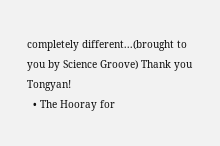completely different...(brought to you by Science Groove) Thank you Tongyan!
  • The Hooray for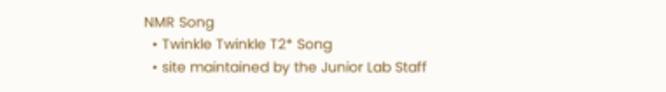NMR Song
  • Twinkle Twinkle T2* Song
  • site maintained by the Junior Lab Staff